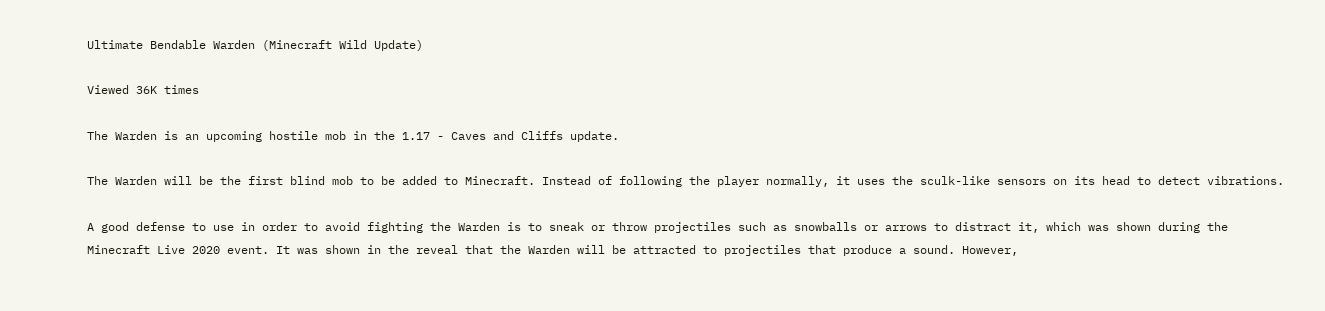Ultimate Bendable Warden (Minecraft Wild Update)

Viewed 36K times

The Warden is an upcoming hostile mob in the 1.17 - Caves and Cliffs update.

The Warden will be the first blind mob to be added to Minecraft. Instead of following the player normally, it uses the sculk-like sensors on its head to detect vibrations.

A good defense to use in order to avoid fighting the Warden is to sneak or throw projectiles such as snowballs or arrows to distract it, which was shown during the Minecraft Live 2020 event. It was shown in the reveal that the Warden will be attracted to projectiles that produce a sound. However,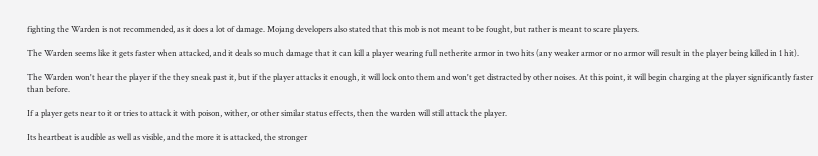fighting the Warden is not recommended, as it does a lot of damage. Mojang developers also stated that this mob is not meant to be fought, but rather is meant to scare players.

The Warden seems like it gets faster when attacked, and it deals so much damage that it can kill a player wearing full netherite armor in two hits (any weaker armor or no armor will result in the player being killed in 1 hit).

The Warden won't hear the player if the they sneak past it, but if the player attacks it enough, it will lock onto them and won't get distracted by other noises. At this point, it will begin charging at the player significantly faster than before.

If a player gets near to it or tries to attack it with poison, wither, or other similar status effects, then the warden will still attack the player.

Its heartbeat is audible as well as visible, and the more it is attacked, the stronger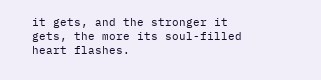it gets, and the stronger it gets, the more its soul-filled heart flashes.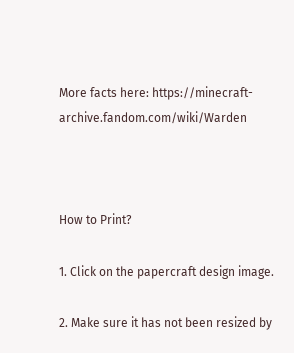More facts here: https://minecraft-archive.fandom.com/wiki/Warden



How to Print?

1. Click on the papercraft design image.

2. Make sure it has not been resized by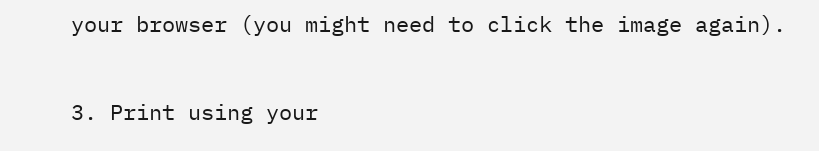your browser (you might need to click the image again).

3. Print using your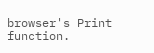browser's Print function.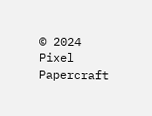© 2024 Pixel Papercraft